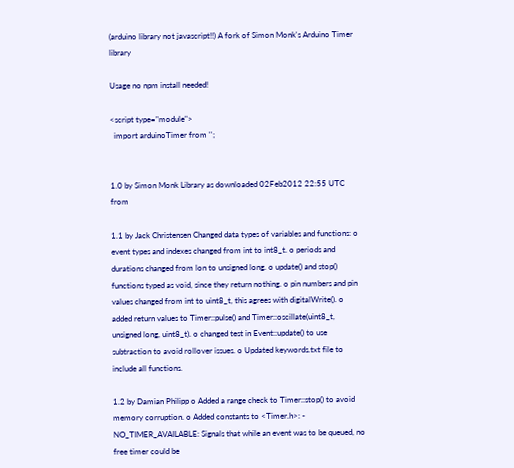(arduino library not javascript!!) A fork of Simon Monk's Arduino Timer library

Usage no npm install needed!

<script type="module">
  import arduinoTimer from '';


1.0 by Simon Monk Library as downloaded 02Feb2012 22:55 UTC from

1.1 by Jack Christensen Changed data types of variables and functions: o event types and indexes changed from int to int8_t. o periods and durations changed from lon to unsigned long. o update() and stop() functions typed as void, since they return nothing. o pin numbers and pin values changed from int to uint8_t, this agrees with digitalWrite(). o added return values to Timer::pulse() and Timer::oscillate(uint8_t, unsigned long, uint8_t). o changed test in Event::update() to use subtraction to avoid rollover issues. o Updated keywords.txt file to include all functions.

1.2 by Damian Philipp o Added a range check to Timer::stop() to avoid memory corruption. o Added constants to <Timer.h>: - NO_TIMER_AVAILABLE: Signals that while an event was to be queued, no free timer could be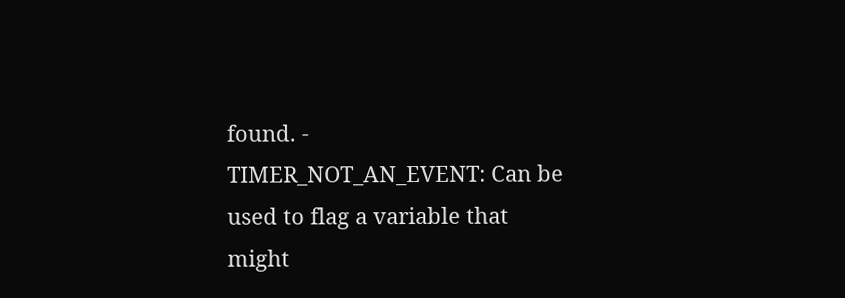found. - TIMER_NOT_AN_EVENT: Can be used to flag a variable that might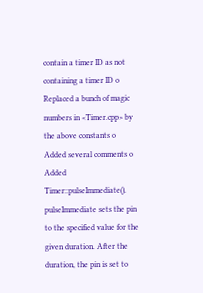contain a timer ID as not containing a timer ID o Replaced a bunch of magic numbers in <Timer.cpp> by the above constants o Added several comments o Added Timer::pulseImmediate(). pulseImmediate sets the pin to the specified value for the given duration. After the duration, the pin is set to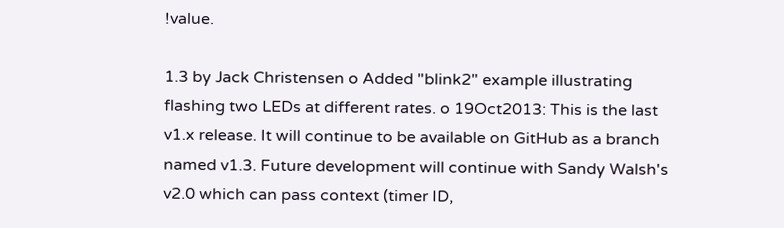!value.

1.3 by Jack Christensen o Added "blink2" example illustrating flashing two LEDs at different rates. o 19Oct2013: This is the last v1.x release. It will continue to be available on GitHub as a branch named v1.3. Future development will continue with Sandy Walsh's v2.0 which can pass context (timer ID,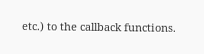etc.) to the callback functions.